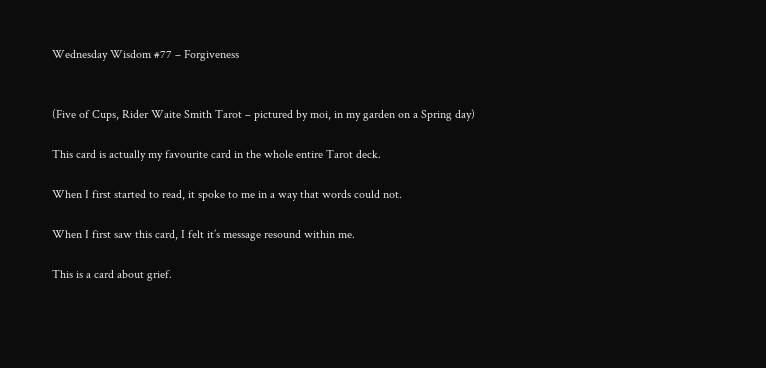Wednesday Wisdom #77 – Forgiveness


(Five of Cups, Rider Waite Smith Tarot – pictured by moi, in my garden on a Spring day)

This card is actually my favourite card in the whole entire Tarot deck.

When I first started to read, it spoke to me in a way that words could not.

When I first saw this card, I felt it’s message resound within me.

This is a card about grief.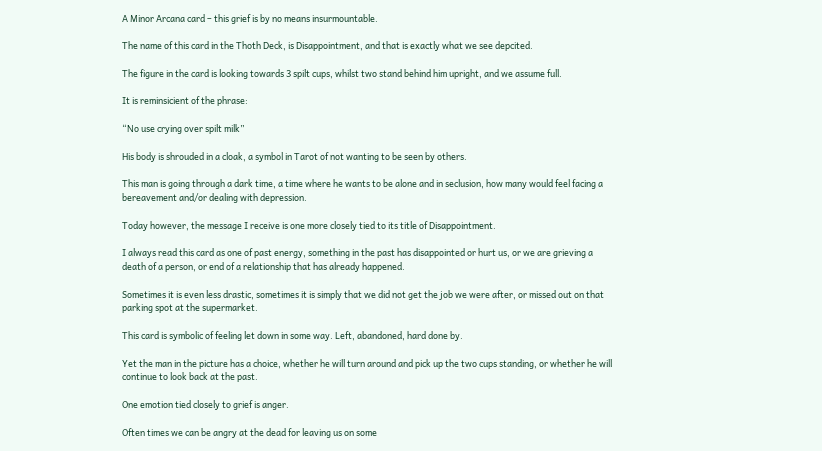A Minor Arcana card – this grief is by no means insurmountable.

The name of this card in the Thoth Deck, is Disappointment, and that is exactly what we see depcited.

The figure in the card is looking towards 3 spilt cups, whilst two stand behind him upright, and we assume full.

It is reminsicient of the phrase:

“No use crying over spilt milk”

His body is shrouded in a cloak, a symbol in Tarot of not wanting to be seen by others.

This man is going through a dark time, a time where he wants to be alone and in seclusion, how many would feel facing a bereavement and/or dealing with depression.

Today however, the message I receive is one more closely tied to its title of Disappointment.

I always read this card as one of past energy, something in the past has disappointed or hurt us, or we are grieving a death of a person, or end of a relationship that has already happened.

Sometimes it is even less drastic, sometimes it is simply that we did not get the job we were after, or missed out on that parking spot at the supermarket.

This card is symbolic of feeling let down in some way. Left, abandoned, hard done by.

Yet the man in the picture has a choice, whether he will turn around and pick up the two cups standing, or whether he will continue to look back at the past.

One emotion tied closely to grief is anger.

Often times we can be angry at the dead for leaving us on some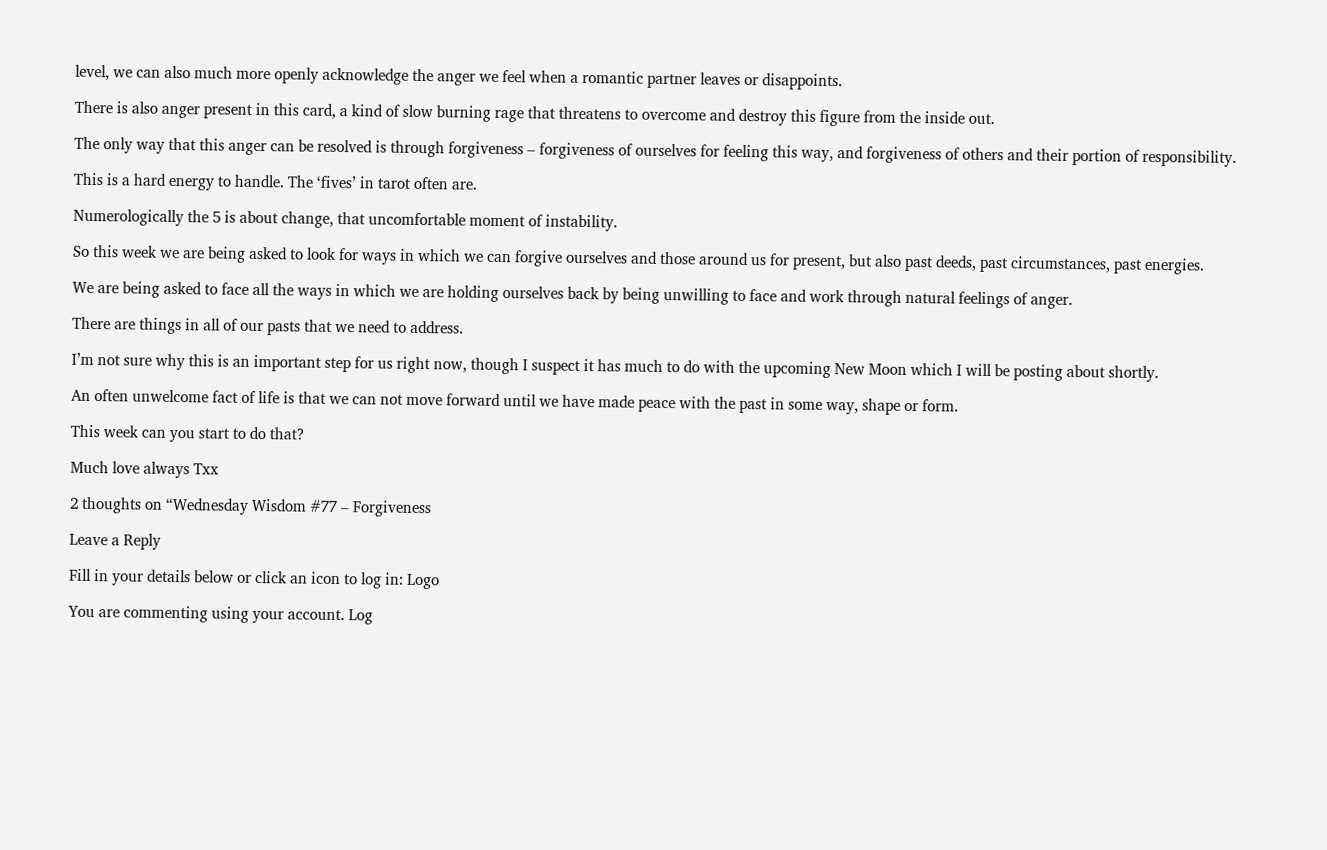level, we can also much more openly acknowledge the anger we feel when a romantic partner leaves or disappoints.

There is also anger present in this card, a kind of slow burning rage that threatens to overcome and destroy this figure from the inside out.

The only way that this anger can be resolved is through forgiveness – forgiveness of ourselves for feeling this way, and forgiveness of others and their portion of responsibility.

This is a hard energy to handle. The ‘fives’ in tarot often are.

Numerologically the 5 is about change, that uncomfortable moment of instability.

So this week we are being asked to look for ways in which we can forgive ourselves and those around us for present, but also past deeds, past circumstances, past energies.

We are being asked to face all the ways in which we are holding ourselves back by being unwilling to face and work through natural feelings of anger.

There are things in all of our pasts that we need to address.

I’m not sure why this is an important step for us right now, though I suspect it has much to do with the upcoming New Moon which I will be posting about shortly.

An often unwelcome fact of life is that we can not move forward until we have made peace with the past in some way, shape or form.

This week can you start to do that?

Much love always Txx

2 thoughts on “Wednesday Wisdom #77 – Forgiveness

Leave a Reply

Fill in your details below or click an icon to log in: Logo

You are commenting using your account. Log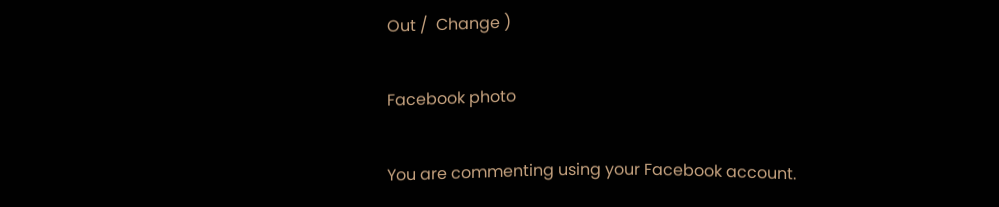Out /  Change )

Facebook photo

You are commenting using your Facebook account.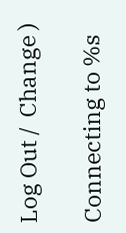Log Out /  Change )

Connecting to %s